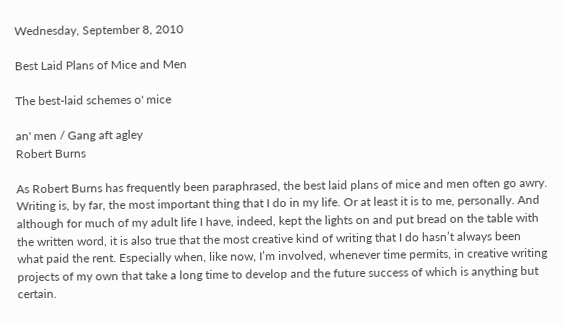Wednesday, September 8, 2010

Best Laid Plans of Mice and Men

The best-laid schemes o' mice

an' men / Gang aft agley
Robert Burns

As Robert Burns has frequently been paraphrased, the best laid plans of mice and men often go awry. Writing is, by far, the most important thing that I do in my life. Or at least it is to me, personally. And although for much of my adult life I have, indeed, kept the lights on and put bread on the table with the written word, it is also true that the most creative kind of writing that I do hasn’t always been what paid the rent. Especially when, like now, I’m involved, whenever time permits, in creative writing projects of my own that take a long time to develop and the future success of which is anything but certain.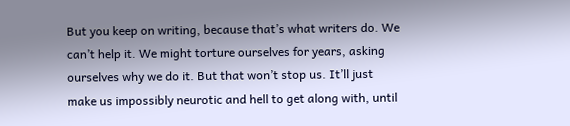But you keep on writing, because that’s what writers do. We can’t help it. We might torture ourselves for years, asking ourselves why we do it. But that won’t stop us. It’ll just make us impossibly neurotic and hell to get along with, until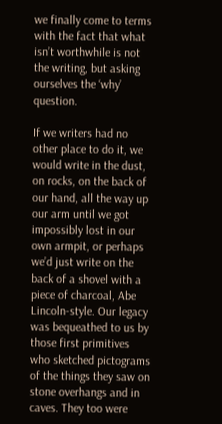we finally come to terms with the fact that what isn’t worthwhile is not the writing, but asking ourselves the ‘why’ question.

If we writers had no other place to do it, we would write in the dust, on rocks, on the back of our hand, all the way up our arm until we got impossibly lost in our own armpit, or perhaps we’d just write on the back of a shovel with a piece of charcoal, Abe Lincoln-style. Our legacy was bequeathed to us by those first primitives who sketched pictograms of the things they saw on stone overhangs and in caves. They too were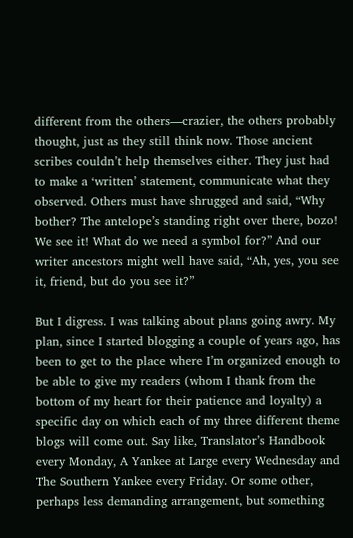different from the others—crazier, the others probably thought, just as they still think now. Those ancient scribes couldn’t help themselves either. They just had to make a ‘written’ statement, communicate what they observed. Others must have shrugged and said, “Why bother? The antelope’s standing right over there, bozo! We see it! What do we need a symbol for?” And our writer ancestors might well have said, “Ah, yes, you see it, friend, but do you see it?”

But I digress. I was talking about plans going awry. My plan, since I started blogging a couple of years ago, has been to get to the place where I’m organized enough to be able to give my readers (whom I thank from the bottom of my heart for their patience and loyalty) a specific day on which each of my three different theme blogs will come out. Say like, Translator’s Handbook every Monday, A Yankee at Large every Wednesday and The Southern Yankee every Friday. Or some other, perhaps less demanding arrangement, but something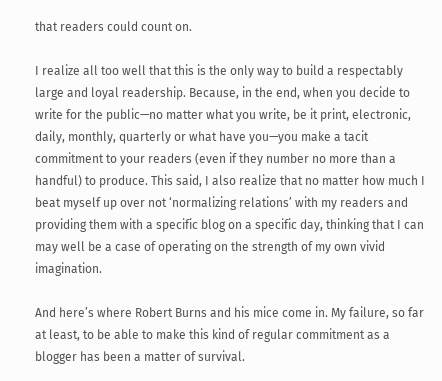that readers could count on.

I realize all too well that this is the only way to build a respectably large and loyal readership. Because, in the end, when you decide to write for the public—no matter what you write, be it print, electronic, daily, monthly, quarterly or what have you—you make a tacit commitment to your readers (even if they number no more than a handful) to produce. This said, I also realize that no matter how much I beat myself up over not ‘normalizing relations’ with my readers and providing them with a specific blog on a specific day, thinking that I can may well be a case of operating on the strength of my own vivid imagination.

And here’s where Robert Burns and his mice come in. My failure, so far at least, to be able to make this kind of regular commitment as a blogger has been a matter of survival.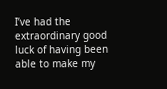I’ve had the extraordinary good luck of having been able to make my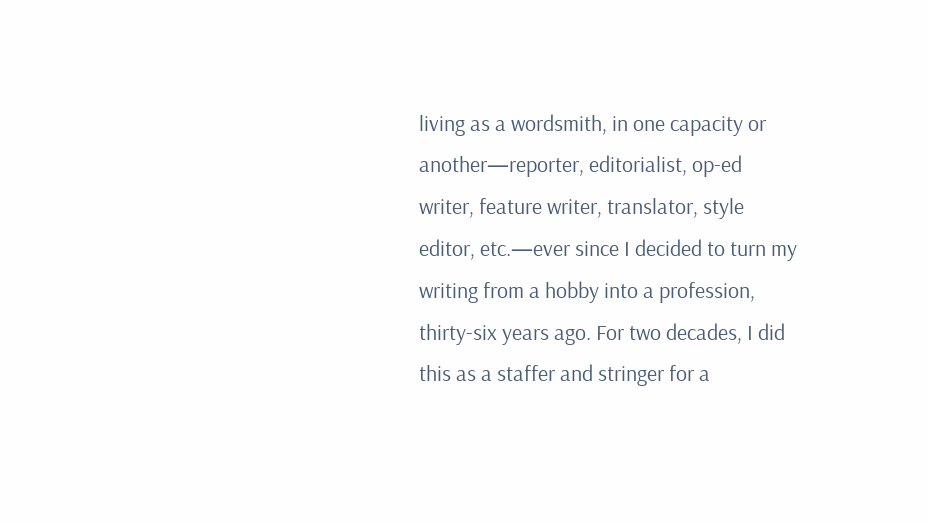living as a wordsmith, in one capacity or another—reporter, editorialist, op-ed writer, feature writer, translator, style editor, etc.—ever since I decided to turn my writing from a hobby into a profession, thirty-six years ago. For two decades, I did this as a staffer and stringer for a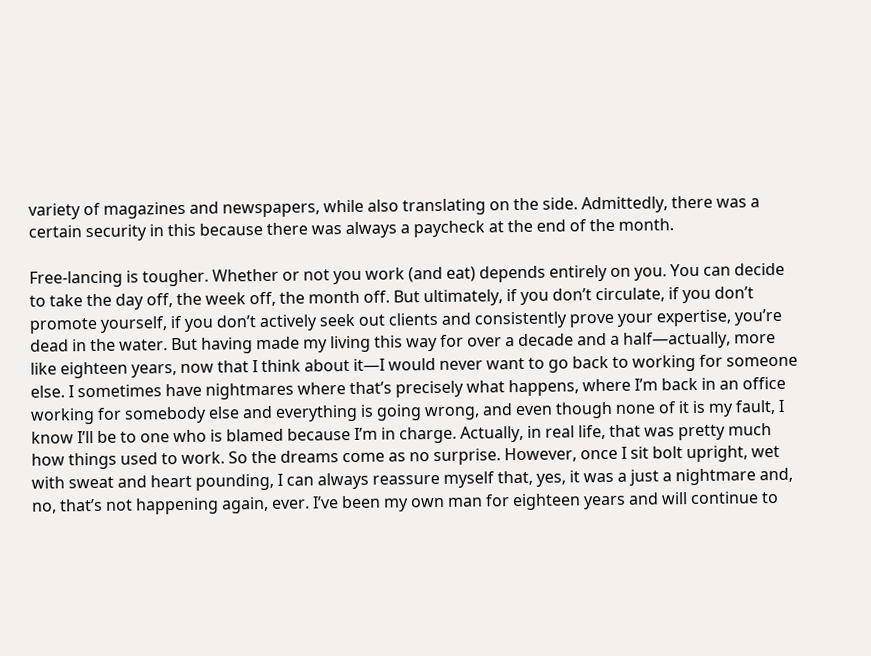variety of magazines and newspapers, while also translating on the side. Admittedly, there was a certain security in this because there was always a paycheck at the end of the month.

Free-lancing is tougher. Whether or not you work (and eat) depends entirely on you. You can decide to take the day off, the week off, the month off. But ultimately, if you don’t circulate, if you don’t promote yourself, if you don’t actively seek out clients and consistently prove your expertise, you’re dead in the water. But having made my living this way for over a decade and a half—actually, more like eighteen years, now that I think about it—I would never want to go back to working for someone else. I sometimes have nightmares where that’s precisely what happens, where I’m back in an office working for somebody else and everything is going wrong, and even though none of it is my fault, I know I’ll be to one who is blamed because I’m in charge. Actually, in real life, that was pretty much how things used to work. So the dreams come as no surprise. However, once I sit bolt upright, wet with sweat and heart pounding, I can always reassure myself that, yes, it was a just a nightmare and, no, that’s not happening again, ever. I’ve been my own man for eighteen years and will continue to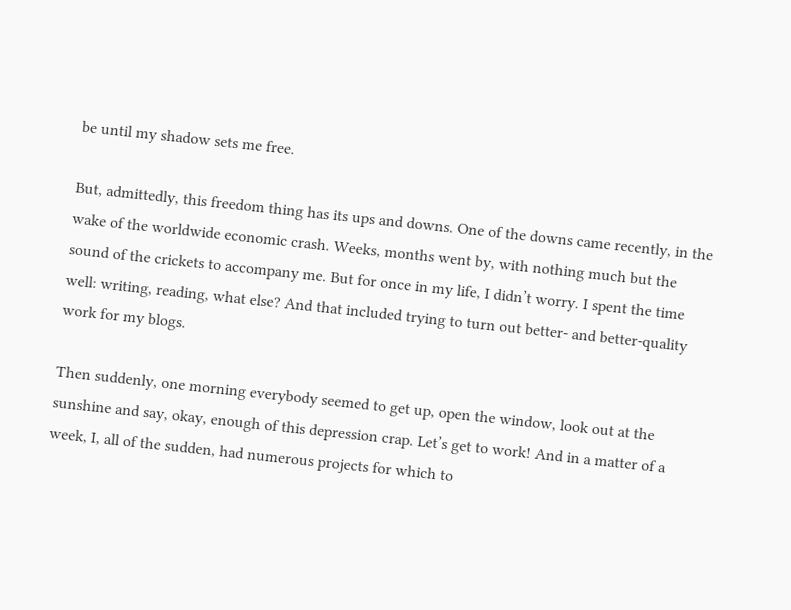be until my shadow sets me free.

But, admittedly, this freedom thing has its ups and downs. One of the downs came recently, in the wake of the worldwide economic crash. Weeks, months went by, with nothing much but the sound of the crickets to accompany me. But for once in my life, I didn’t worry. I spent the time well: writing, reading, what else? And that included trying to turn out better- and better-quality work for my blogs.

Then suddenly, one morning everybody seemed to get up, open the window, look out at the sunshine and say, okay, enough of this depression crap. Let’s get to work! And in a matter of a week, I, all of the sudden, had numerous projects for which to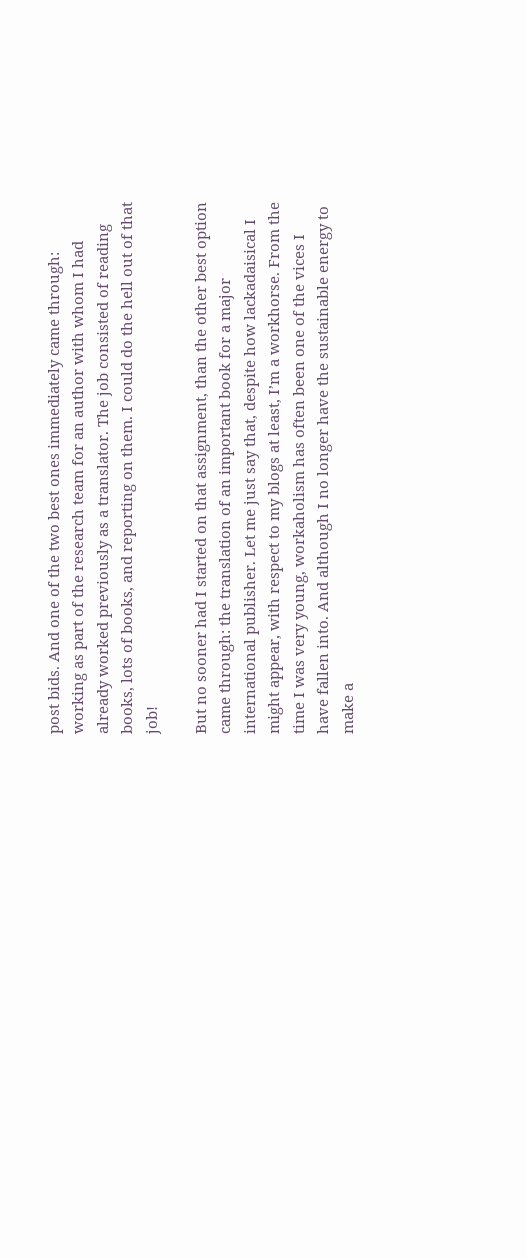post bids. And one of the two best ones immediately came through: working as part of the research team for an author with whom I had already worked previously as a translator. The job consisted of reading books, lots of books, and reporting on them. I could do the hell out of that job!

But no sooner had I started on that assignment, than the other best option came through: the translation of an important book for a major international publisher. Let me just say that, despite how lackadaisical I might appear, with respect to my blogs at least, I’m a workhorse. From the time I was very young, workaholism has often been one of the vices I have fallen into. And although I no longer have the sustainable energy to make a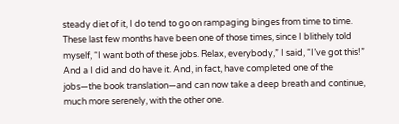steady diet of it, I do tend to go on rampaging binges from time to time. These last few months have been one of those times, since I blithely told myself, “I want both of these jobs. Relax, everybody,” I said, “I’ve got this!” And a I did and do have it. And, in fact, have completed one of the jobs—the book translation—and can now take a deep breath and continue, much more serenely, with the other one.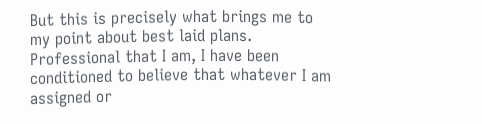But this is precisely what brings me to my point about best laid plans. Professional that I am, I have been conditioned to believe that whatever I am assigned or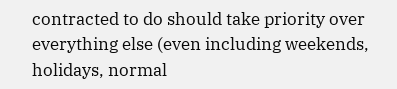contracted to do should take priority over everything else (even including weekends, holidays, normal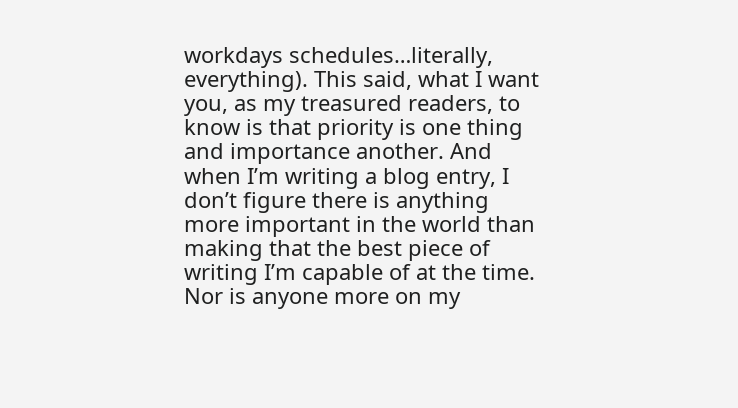workdays schedules…literally, everything). This said, what I want you, as my treasured readers, to know is that priority is one thing and importance another. And when I’m writing a blog entry, I don’t figure there is anything more important in the world than making that the best piece of writing I’m capable of at the time. Nor is anyone more on my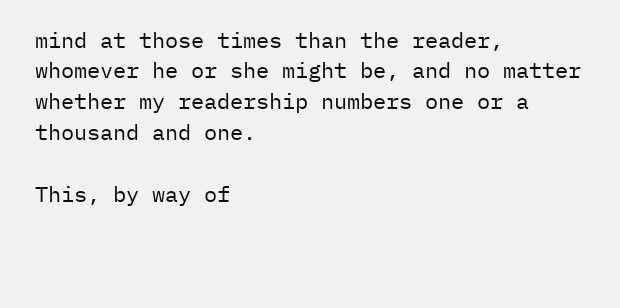mind at those times than the reader, whomever he or she might be, and no matter whether my readership numbers one or a thousand and one.

This, by way of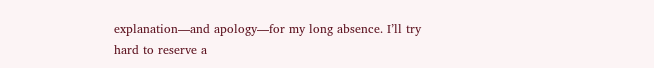explanation—and apology—for my long absence. I’ll try hard to reserve a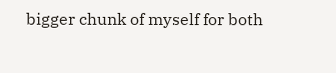bigger chunk of myself for both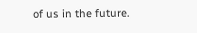of us in the future.